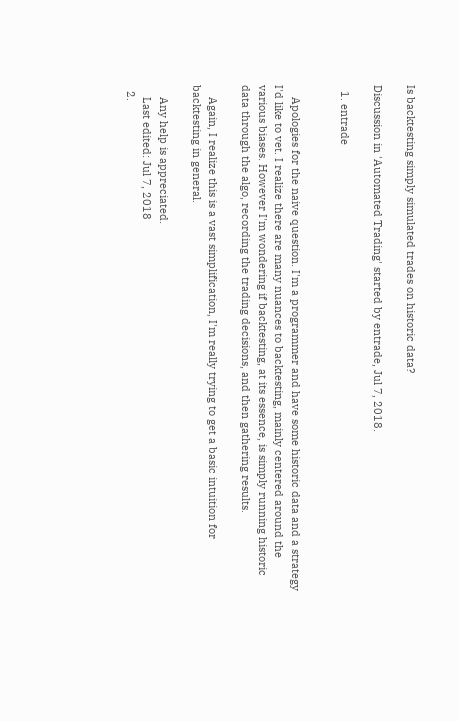Is backtesting simply simulated trades on historic data?

Discussion in 'Automated Trading' started by entrade, Jul 7, 2018.

  1. entrade


    Apologies for the naive question. I'm a programmer and have some historic data and a strategy I'd like to vet. I realize there are many nuances to backtesting, mainly centered around the various biases. However I'm wondering if backtesting, at its essence, is simply running historic data through the algo, recording the trading decisions, and then gathering results.

    Again, I realize this is a vast simplification, I'm really trying to get a basic intuition for backtesting in general.

    Any help is appreciated.
    Last edited: Jul 7, 2018
  2.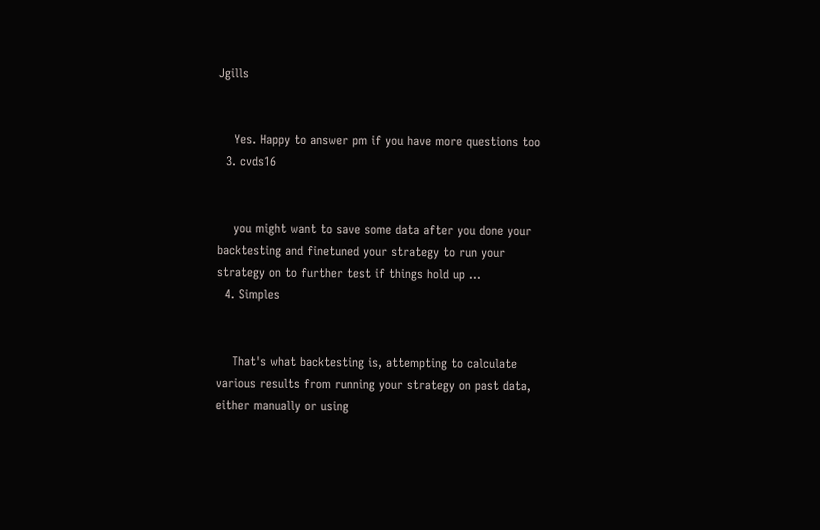Jgills


    Yes. Happy to answer pm if you have more questions too
  3. cvds16


    you might want to save some data after you done your backtesting and finetuned your strategy to run your strategy on to further test if things hold up ...
  4. Simples


    That's what backtesting is, attempting to calculate various results from running your strategy on past data, either manually or using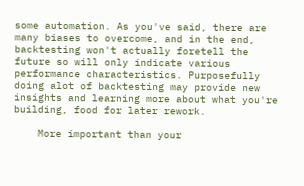some automation. As you've said, there are many biases to overcome, and in the end, backtesting won't actually foretell the future so will only indicate various performance characteristics. Purposefully doing alot of backtesting may provide new insights and learning more about what you're building, food for later rework.

    More important than your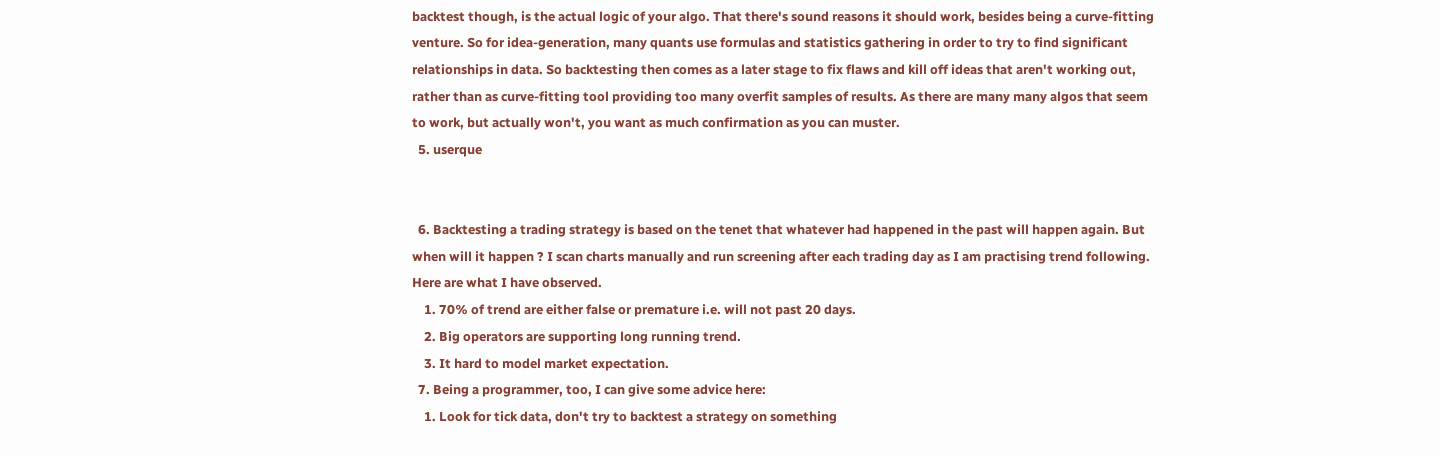backtest though, is the actual logic of your algo. That there's sound reasons it should work, besides being a curve-fitting venture. So for idea-generation, many quants use formulas and statistics gathering in order to try to find significant relationships in data. So backtesting then comes as a later stage to fix flaws and kill off ideas that aren't working out, rather than as curve-fitting tool providing too many overfit samples of results. As there are many many algos that seem to work, but actually won't, you want as much confirmation as you can muster.
  5. userque


  6. Backtesting a trading strategy is based on the tenet that whatever had happened in the past will happen again. But when will it happen ? I scan charts manually and run screening after each trading day as I am practising trend following. Here are what I have observed.
    1. 70% of trend are either false or premature i.e. will not past 20 days.
    2. Big operators are supporting long running trend.
    3. It hard to model market expectation.
  7. Being a programmer, too, I can give some advice here:
    1. Look for tick data, don't try to backtest a strategy on something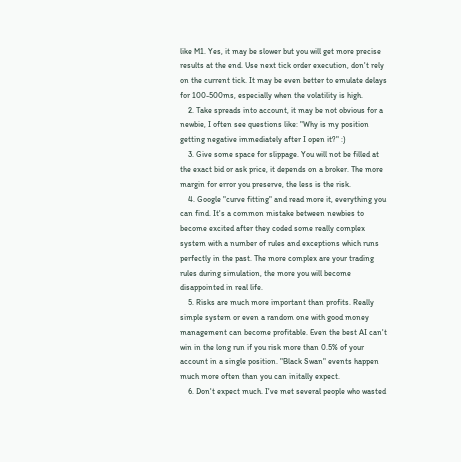like M1. Yes, it may be slower but you will get more precise results at the end. Use next tick order execution, don't rely on the current tick. It may be even better to emulate delays for 100-500ms, especially when the volatility is high.
    2. Take spreads into account, it may be not obvious for a newbie, I often see questions like: "Why is my position getting negative immediately after I open it?" :)
    3. Give some space for slippage. You will not be filled at the exact bid or ask price, it depends on a broker. The more margin for error you preserve, the less is the risk.
    4. Google "curve fitting" and read more it, everything you can find. It's a common mistake between newbies to become excited after they coded some really complex system with a number of rules and exceptions which runs perfectly in the past. The more complex are your trading rules during simulation, the more you will become disappointed in real life.
    5. Risks are much more important than profits. Really simple system or even a random one with good money management can become profitable. Even the best AI can't win in the long run if you risk more than 0.5% of your account in a single position. "Black Swan" events happen much more often than you can initally expect.
    6. Don't expect much. I've met several people who wasted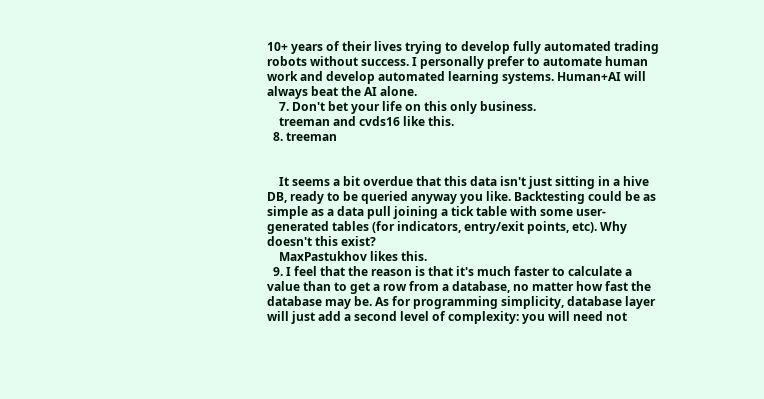10+ years of their lives trying to develop fully automated trading robots without success. I personally prefer to automate human work and develop automated learning systems. Human+AI will always beat the AI alone.
    7. Don't bet your life on this only business.
    treeman and cvds16 like this.
  8. treeman


    It seems a bit overdue that this data isn't just sitting in a hive DB, ready to be queried anyway you like. Backtesting could be as simple as a data pull joining a tick table with some user-generated tables (for indicators, entry/exit points, etc). Why doesn't this exist?
    MaxPastukhov likes this.
  9. I feel that the reason is that it's much faster to calculate a value than to get a row from a database, no matter how fast the database may be. As for programming simplicity, database layer will just add a second level of complexity: you will need not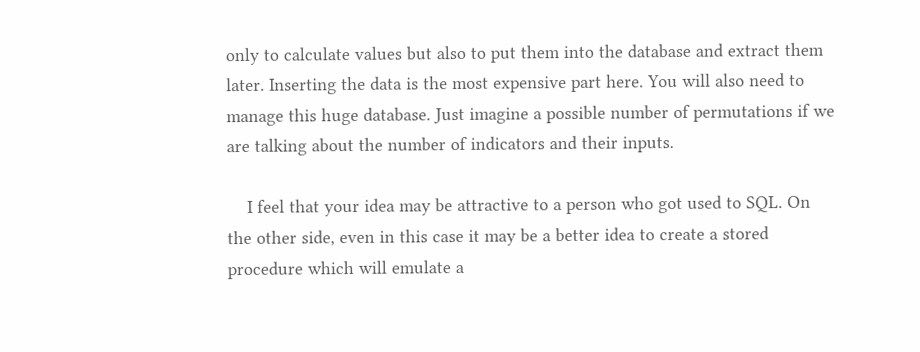only to calculate values but also to put them into the database and extract them later. Inserting the data is the most expensive part here. You will also need to manage this huge database. Just imagine a possible number of permutations if we are talking about the number of indicators and their inputs.

    I feel that your idea may be attractive to a person who got used to SQL. On the other side, even in this case it may be a better idea to create a stored procedure which will emulate a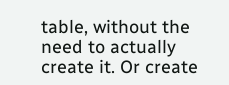table, without the need to actually create it. Or create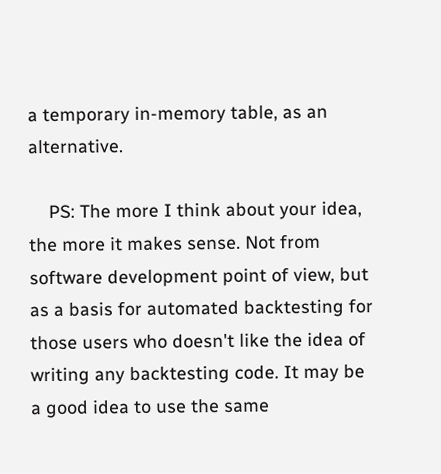a temporary in-memory table, as an alternative.

    PS: The more I think about your idea, the more it makes sense. Not from software development point of view, but as a basis for automated backtesting for those users who doesn't like the idea of writing any backtesting code. It may be a good idea to use the same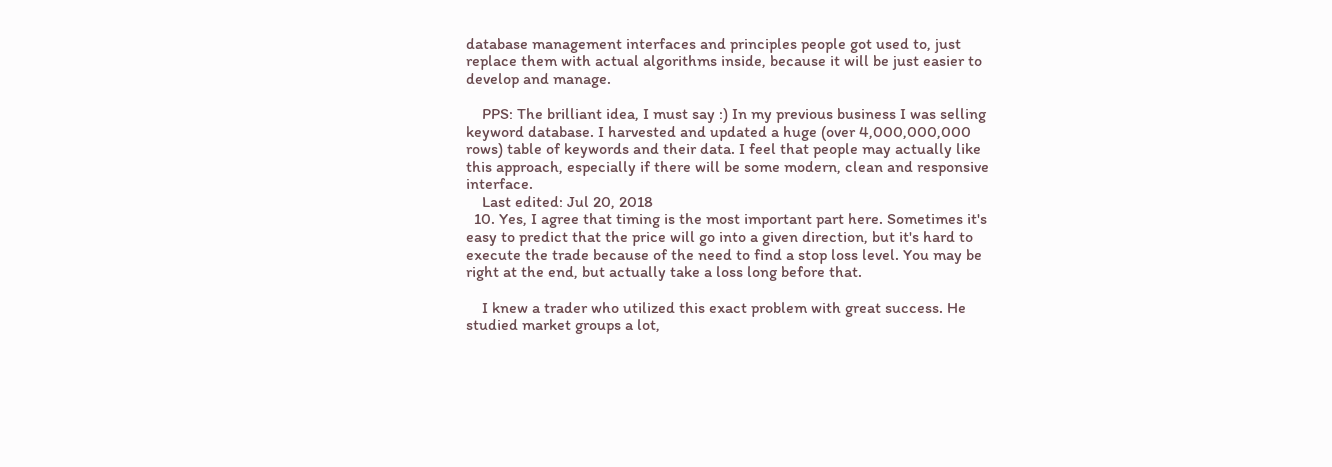database management interfaces and principles people got used to, just replace them with actual algorithms inside, because it will be just easier to develop and manage.

    PPS: The brilliant idea, I must say :) In my previous business I was selling keyword database. I harvested and updated a huge (over 4,000,000,000 rows) table of keywords and their data. I feel that people may actually like this approach, especially if there will be some modern, clean and responsive interface.
    Last edited: Jul 20, 2018
  10. Yes, I agree that timing is the most important part here. Sometimes it's easy to predict that the price will go into a given direction, but it's hard to execute the trade because of the need to find a stop loss level. You may be right at the end, but actually take a loss long before that.

    I knew a trader who utilized this exact problem with great success. He studied market groups a lot,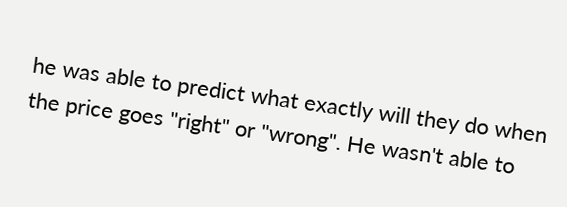he was able to predict what exactly will they do when the price goes "right" or "wrong". He wasn't able to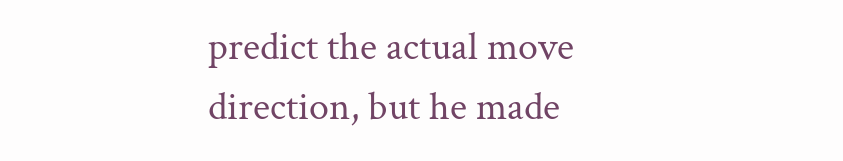predict the actual move direction, but he made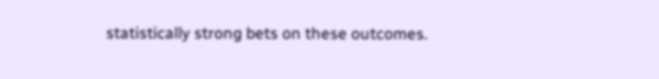statistically strong bets on these outcomes.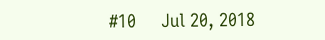#10     Jul 20, 2018